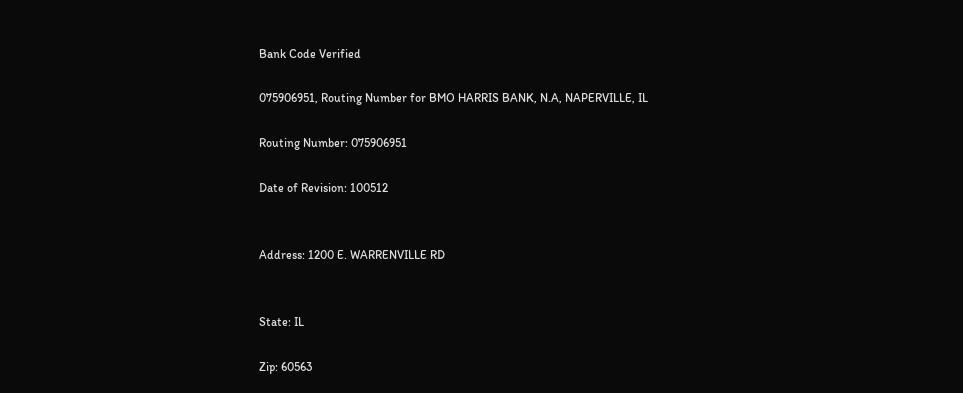Bank Code Verified

075906951, Routing Number for BMO HARRIS BANK, N.A, NAPERVILLE, IL

Routing Number: 075906951

Date of Revision: 100512


Address: 1200 E. WARRENVILLE RD


State: IL

Zip: 60563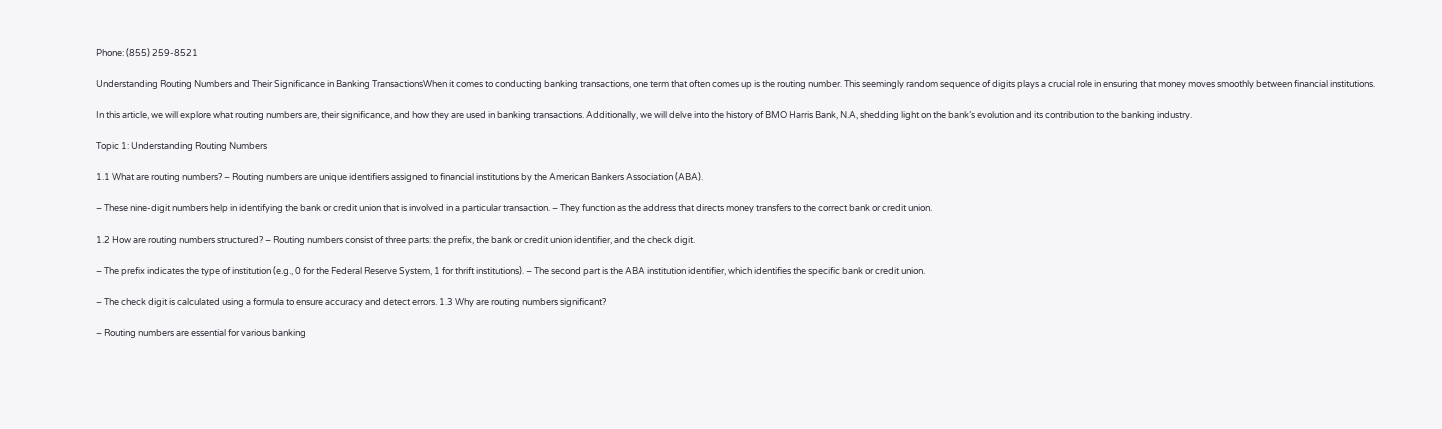Phone: (855) 259-8521

Understanding Routing Numbers and Their Significance in Banking TransactionsWhen it comes to conducting banking transactions, one term that often comes up is the routing number. This seemingly random sequence of digits plays a crucial role in ensuring that money moves smoothly between financial institutions.

In this article, we will explore what routing numbers are, their significance, and how they are used in banking transactions. Additionally, we will delve into the history of BMO Harris Bank, N.A, shedding light on the bank’s evolution and its contribution to the banking industry.

Topic 1: Understanding Routing Numbers

1.1 What are routing numbers? – Routing numbers are unique identifiers assigned to financial institutions by the American Bankers Association (ABA).

– These nine-digit numbers help in identifying the bank or credit union that is involved in a particular transaction. – They function as the address that directs money transfers to the correct bank or credit union.

1.2 How are routing numbers structured? – Routing numbers consist of three parts: the prefix, the bank or credit union identifier, and the check digit.

– The prefix indicates the type of institution (e.g., 0 for the Federal Reserve System, 1 for thrift institutions). – The second part is the ABA institution identifier, which identifies the specific bank or credit union.

– The check digit is calculated using a formula to ensure accuracy and detect errors. 1.3 Why are routing numbers significant?

– Routing numbers are essential for various banking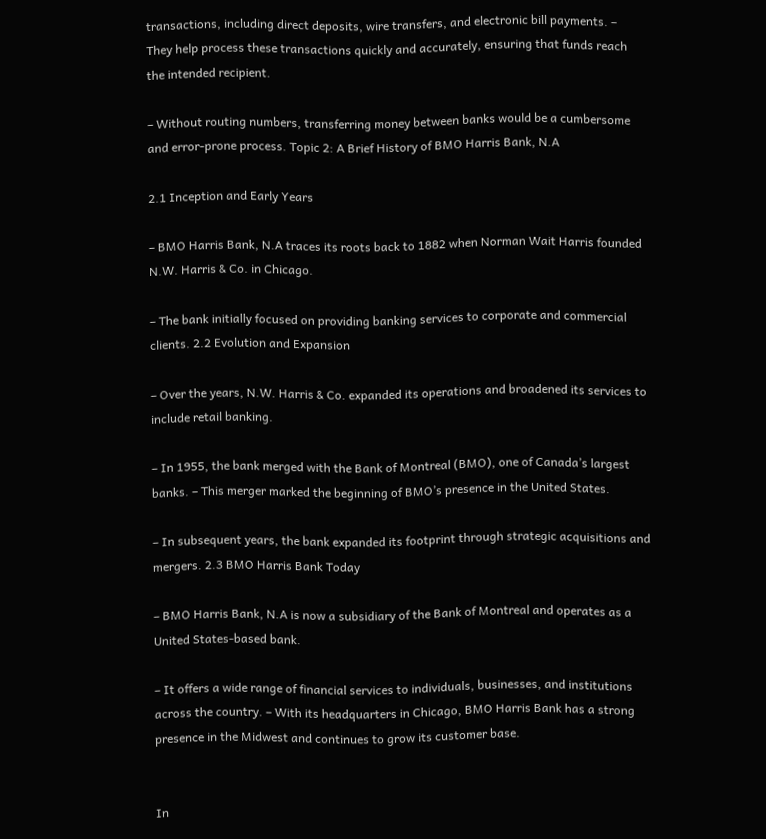transactions, including direct deposits, wire transfers, and electronic bill payments. – They help process these transactions quickly and accurately, ensuring that funds reach the intended recipient.

– Without routing numbers, transferring money between banks would be a cumbersome and error-prone process. Topic 2: A Brief History of BMO Harris Bank, N.A

2.1 Inception and Early Years

– BMO Harris Bank, N.A traces its roots back to 1882 when Norman Wait Harris founded N.W. Harris & Co. in Chicago.

– The bank initially focused on providing banking services to corporate and commercial clients. 2.2 Evolution and Expansion

– Over the years, N.W. Harris & Co. expanded its operations and broadened its services to include retail banking.

– In 1955, the bank merged with the Bank of Montreal (BMO), one of Canada’s largest banks. – This merger marked the beginning of BMO’s presence in the United States.

– In subsequent years, the bank expanded its footprint through strategic acquisitions and mergers. 2.3 BMO Harris Bank Today

– BMO Harris Bank, N.A is now a subsidiary of the Bank of Montreal and operates as a United States-based bank.

– It offers a wide range of financial services to individuals, businesses, and institutions across the country. – With its headquarters in Chicago, BMO Harris Bank has a strong presence in the Midwest and continues to grow its customer base.


In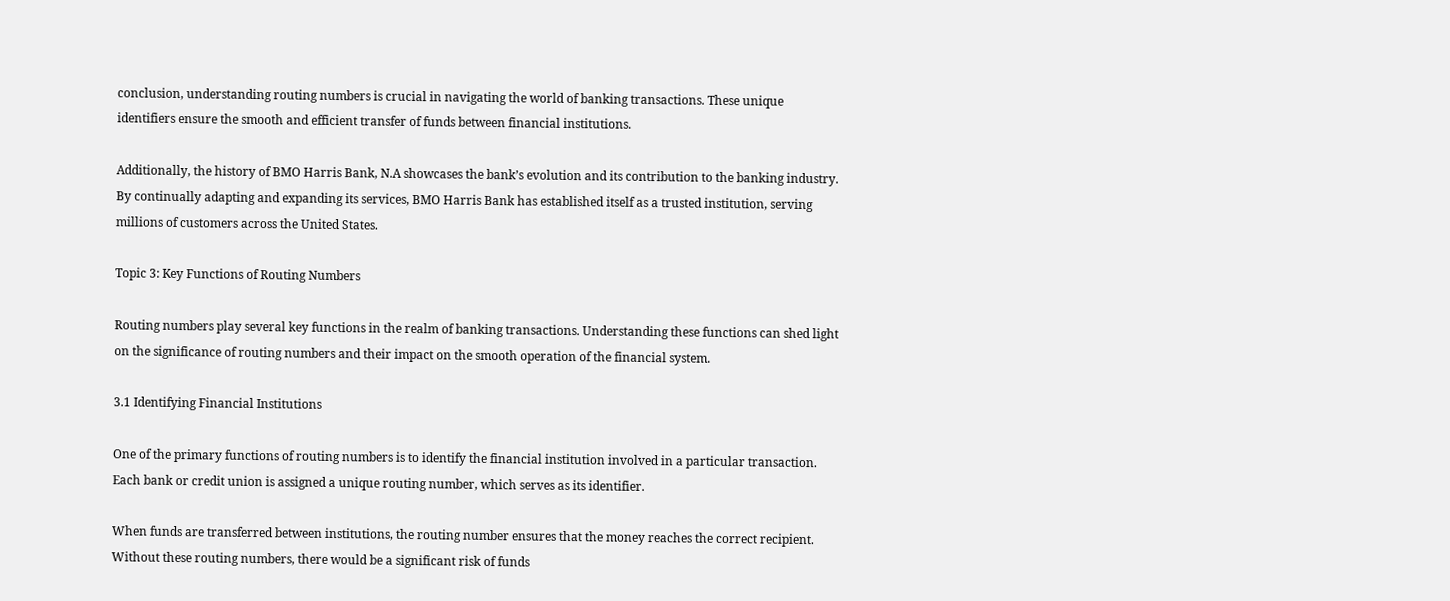conclusion, understanding routing numbers is crucial in navigating the world of banking transactions. These unique identifiers ensure the smooth and efficient transfer of funds between financial institutions.

Additionally, the history of BMO Harris Bank, N.A showcases the bank’s evolution and its contribution to the banking industry. By continually adapting and expanding its services, BMO Harris Bank has established itself as a trusted institution, serving millions of customers across the United States.

Topic 3: Key Functions of Routing Numbers

Routing numbers play several key functions in the realm of banking transactions. Understanding these functions can shed light on the significance of routing numbers and their impact on the smooth operation of the financial system.

3.1 Identifying Financial Institutions

One of the primary functions of routing numbers is to identify the financial institution involved in a particular transaction. Each bank or credit union is assigned a unique routing number, which serves as its identifier.

When funds are transferred between institutions, the routing number ensures that the money reaches the correct recipient. Without these routing numbers, there would be a significant risk of funds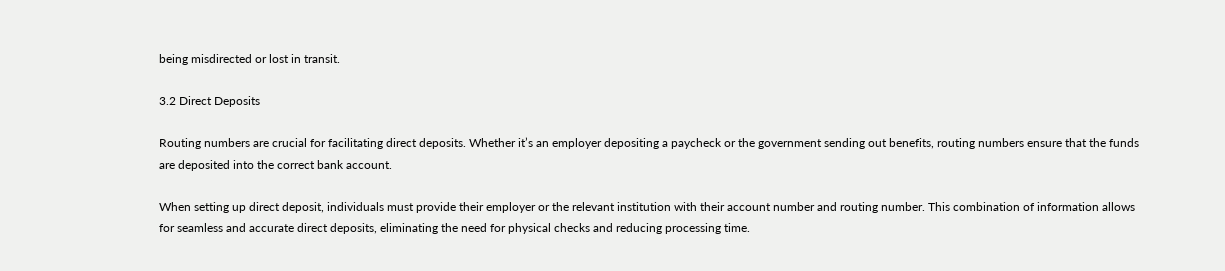being misdirected or lost in transit.

3.2 Direct Deposits

Routing numbers are crucial for facilitating direct deposits. Whether it’s an employer depositing a paycheck or the government sending out benefits, routing numbers ensure that the funds are deposited into the correct bank account.

When setting up direct deposit, individuals must provide their employer or the relevant institution with their account number and routing number. This combination of information allows for seamless and accurate direct deposits, eliminating the need for physical checks and reducing processing time.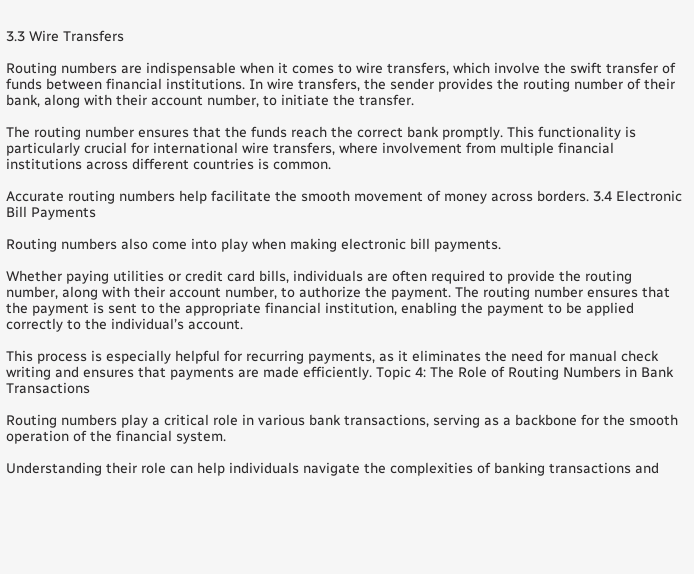3.3 Wire Transfers

Routing numbers are indispensable when it comes to wire transfers, which involve the swift transfer of funds between financial institutions. In wire transfers, the sender provides the routing number of their bank, along with their account number, to initiate the transfer.

The routing number ensures that the funds reach the correct bank promptly. This functionality is particularly crucial for international wire transfers, where involvement from multiple financial institutions across different countries is common.

Accurate routing numbers help facilitate the smooth movement of money across borders. 3.4 Electronic Bill Payments

Routing numbers also come into play when making electronic bill payments.

Whether paying utilities or credit card bills, individuals are often required to provide the routing number, along with their account number, to authorize the payment. The routing number ensures that the payment is sent to the appropriate financial institution, enabling the payment to be applied correctly to the individual’s account.

This process is especially helpful for recurring payments, as it eliminates the need for manual check writing and ensures that payments are made efficiently. Topic 4: The Role of Routing Numbers in Bank Transactions

Routing numbers play a critical role in various bank transactions, serving as a backbone for the smooth operation of the financial system.

Understanding their role can help individuals navigate the complexities of banking transactions and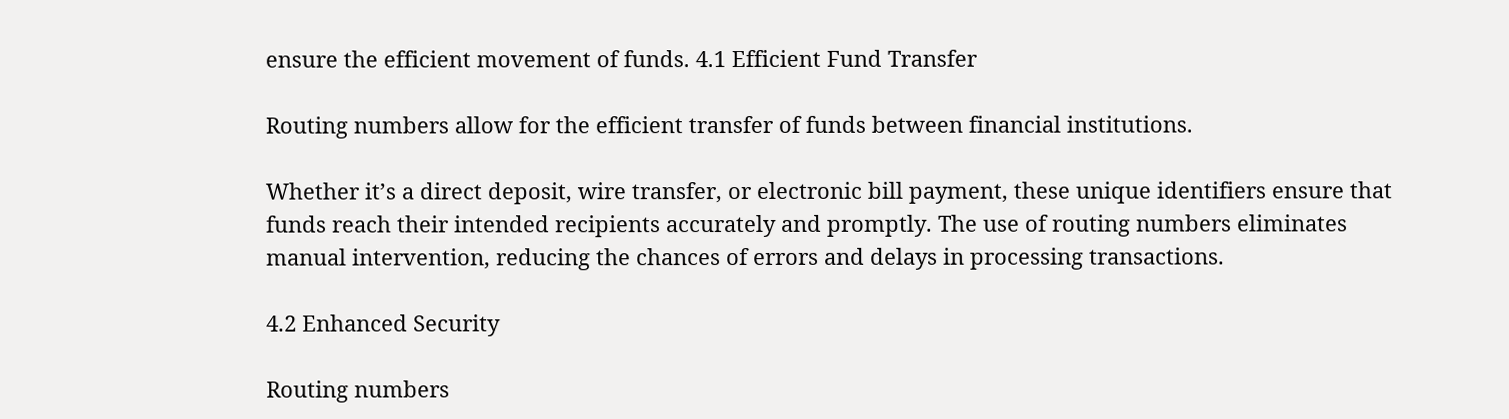ensure the efficient movement of funds. 4.1 Efficient Fund Transfer

Routing numbers allow for the efficient transfer of funds between financial institutions.

Whether it’s a direct deposit, wire transfer, or electronic bill payment, these unique identifiers ensure that funds reach their intended recipients accurately and promptly. The use of routing numbers eliminates manual intervention, reducing the chances of errors and delays in processing transactions.

4.2 Enhanced Security

Routing numbers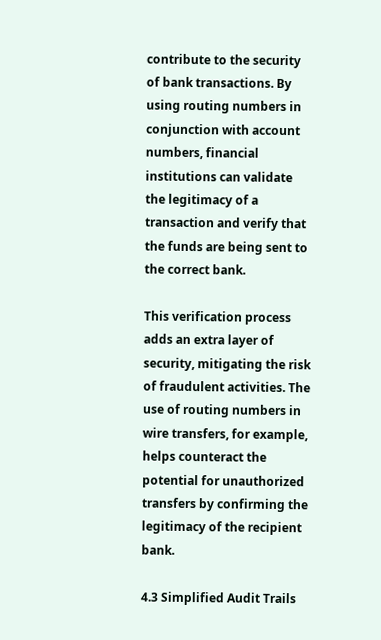contribute to the security of bank transactions. By using routing numbers in conjunction with account numbers, financial institutions can validate the legitimacy of a transaction and verify that the funds are being sent to the correct bank.

This verification process adds an extra layer of security, mitigating the risk of fraudulent activities. The use of routing numbers in wire transfers, for example, helps counteract the potential for unauthorized transfers by confirming the legitimacy of the recipient bank.

4.3 Simplified Audit Trails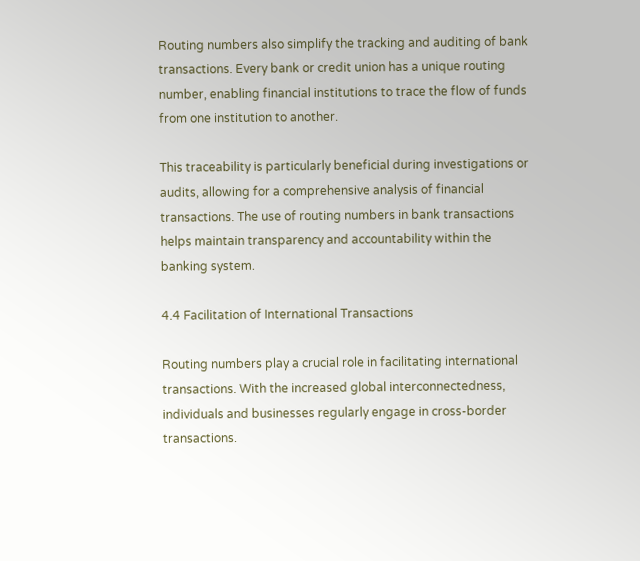Routing numbers also simplify the tracking and auditing of bank transactions. Every bank or credit union has a unique routing number, enabling financial institutions to trace the flow of funds from one institution to another.

This traceability is particularly beneficial during investigations or audits, allowing for a comprehensive analysis of financial transactions. The use of routing numbers in bank transactions helps maintain transparency and accountability within the banking system.

4.4 Facilitation of International Transactions

Routing numbers play a crucial role in facilitating international transactions. With the increased global interconnectedness, individuals and businesses regularly engage in cross-border transactions.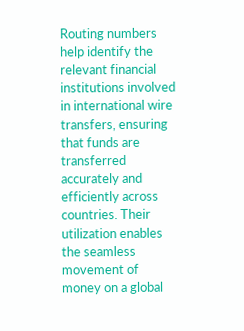Routing numbers help identify the relevant financial institutions involved in international wire transfers, ensuring that funds are transferred accurately and efficiently across countries. Their utilization enables the seamless movement of money on a global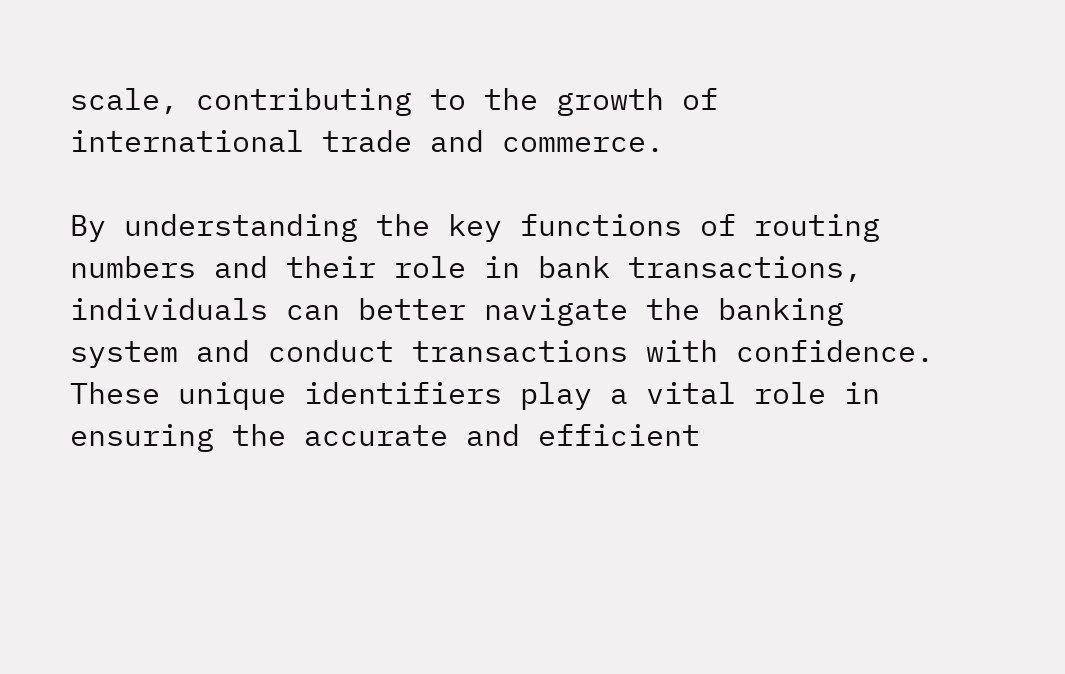scale, contributing to the growth of international trade and commerce.

By understanding the key functions of routing numbers and their role in bank transactions, individuals can better navigate the banking system and conduct transactions with confidence. These unique identifiers play a vital role in ensuring the accurate and efficient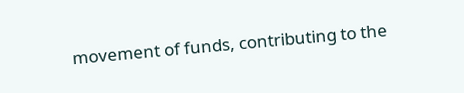movement of funds, contributing to the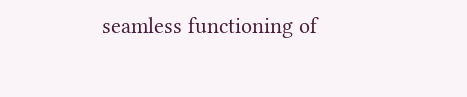seamless functioning of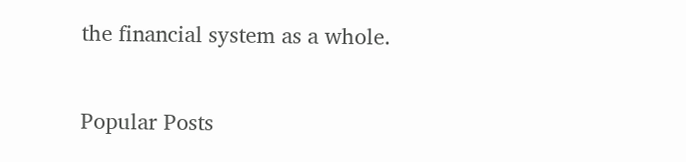the financial system as a whole.

Popular Posts